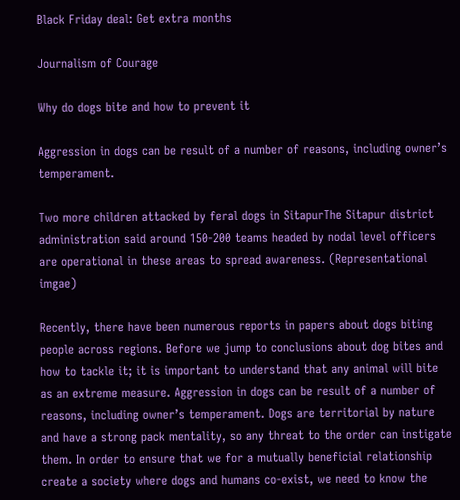Black Friday deal: Get extra months

Journalism of Courage

Why do dogs bite and how to prevent it

Aggression in dogs can be result of a number of reasons, including owner’s temperament.

Two more children attacked by feral dogs in SitapurThe Sitapur district administration said around 150-200 teams headed by nodal level officers are operational in these areas to spread awareness. (Representational imgae)

Recently, there have been numerous reports in papers about dogs biting people across regions. Before we jump to conclusions about dog bites and how to tackle it; it is important to understand that any animal will bite as an extreme measure. Aggression in dogs can be result of a number of reasons, including owner’s temperament. Dogs are territorial by nature and have a strong pack mentality, so any threat to the order can instigate them. In order to ensure that we for a mutually beneficial relationship create a society where dogs and humans co-exist, we need to know the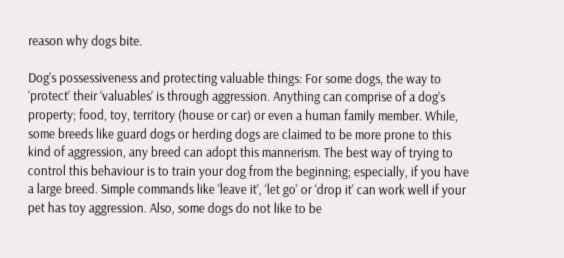reason why dogs bite.

Dog’s possessiveness and protecting valuable things: For some dogs, the way to ‘protect’ their ‘valuables’ is through aggression. Anything can comprise of a dog’s property; food, toy, territory (house or car) or even a human family member. While, some breeds like guard dogs or herding dogs are claimed to be more prone to this kind of aggression, any breed can adopt this mannerism. The best way of trying to control this behaviour is to train your dog from the beginning; especially, if you have a large breed. Simple commands like ‘leave it’, ‘let go’ or ‘drop it’ can work well if your pet has toy aggression. Also, some dogs do not like to be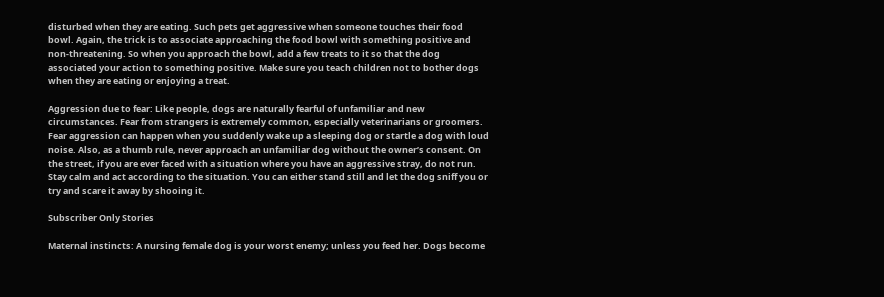disturbed when they are eating. Such pets get aggressive when someone touches their food bowl. Again, the trick is to associate approaching the food bowl with something positive and non-threatening. So when you approach the bowl, add a few treats to it so that the dog associated your action to something positive. Make sure you teach children not to bother dogs when they are eating or enjoying a treat.

Aggression due to fear: Like people, dogs are naturally fearful of unfamiliar and new circumstances. Fear from strangers is extremely common, especially veterinarians or groomers. Fear aggression can happen when you suddenly wake up a sleeping dog or startle a dog with loud noise. Also, as a thumb rule, never approach an unfamiliar dog without the owner’s consent. On the street, if you are ever faced with a situation where you have an aggressive stray, do not run. Stay calm and act according to the situation. You can either stand still and let the dog sniff you or try and scare it away by shooing it.

Subscriber Only Stories

Maternal instincts: A nursing female dog is your worst enemy; unless you feed her. Dogs become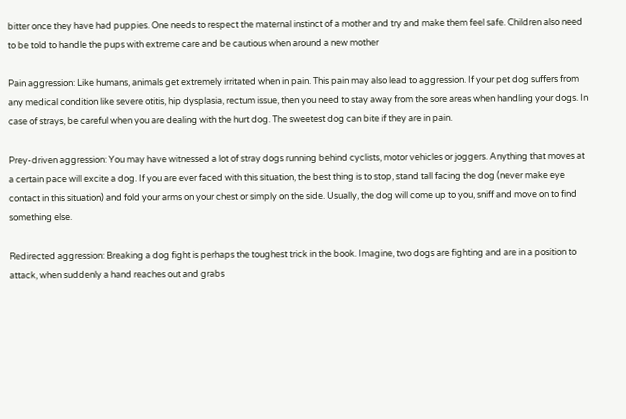bitter once they have had puppies. One needs to respect the maternal instinct of a mother and try and make them feel safe. Children also need to be told to handle the pups with extreme care and be cautious when around a new mother

Pain aggression: Like humans, animals get extremely irritated when in pain. This pain may also lead to aggression. If your pet dog suffers from any medical condition like severe otitis, hip dysplasia, rectum issue, then you need to stay away from the sore areas when handling your dogs. In case of strays, be careful when you are dealing with the hurt dog. The sweetest dog can bite if they are in pain.

Prey-driven aggression: You may have witnessed a lot of stray dogs running behind cyclists, motor vehicles or joggers. Anything that moves at a certain pace will excite a dog. If you are ever faced with this situation, the best thing is to stop, stand tall facing the dog (never make eye contact in this situation) and fold your arms on your chest or simply on the side. Usually, the dog will come up to you, sniff and move on to find something else.

Redirected aggression: Breaking a dog fight is perhaps the toughest trick in the book. Imagine, two dogs are fighting and are in a position to attack, when suddenly a hand reaches out and grabs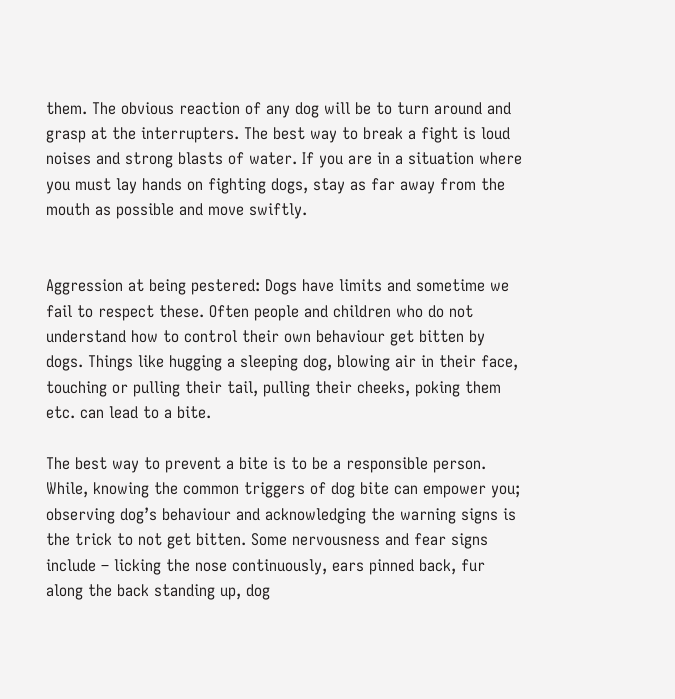them. The obvious reaction of any dog will be to turn around and grasp at the interrupters. The best way to break a fight is loud noises and strong blasts of water. If you are in a situation where you must lay hands on fighting dogs, stay as far away from the mouth as possible and move swiftly.


Aggression at being pestered: Dogs have limits and sometime we fail to respect these. Often people and children who do not understand how to control their own behaviour get bitten by dogs. Things like hugging a sleeping dog, blowing air in their face, touching or pulling their tail, pulling their cheeks, poking them etc. can lead to a bite.

The best way to prevent a bite is to be a responsible person. While, knowing the common triggers of dog bite can empower you; observing dog’s behaviour and acknowledging the warning signs is the trick to not get bitten. Some nervousness and fear signs include – licking the nose continuously, ears pinned back, fur along the back standing up, dog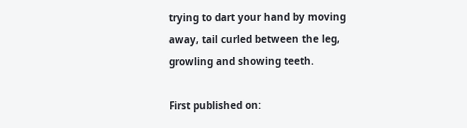trying to dart your hand by moving away, tail curled between the leg, growling and showing teeth.

First published on: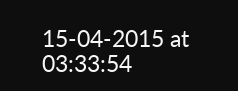15-04-2015 at 03:33:54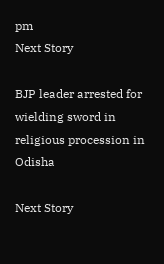pm
Next Story

BJP leader arrested for wielding sword in religious procession in Odisha

Next Story